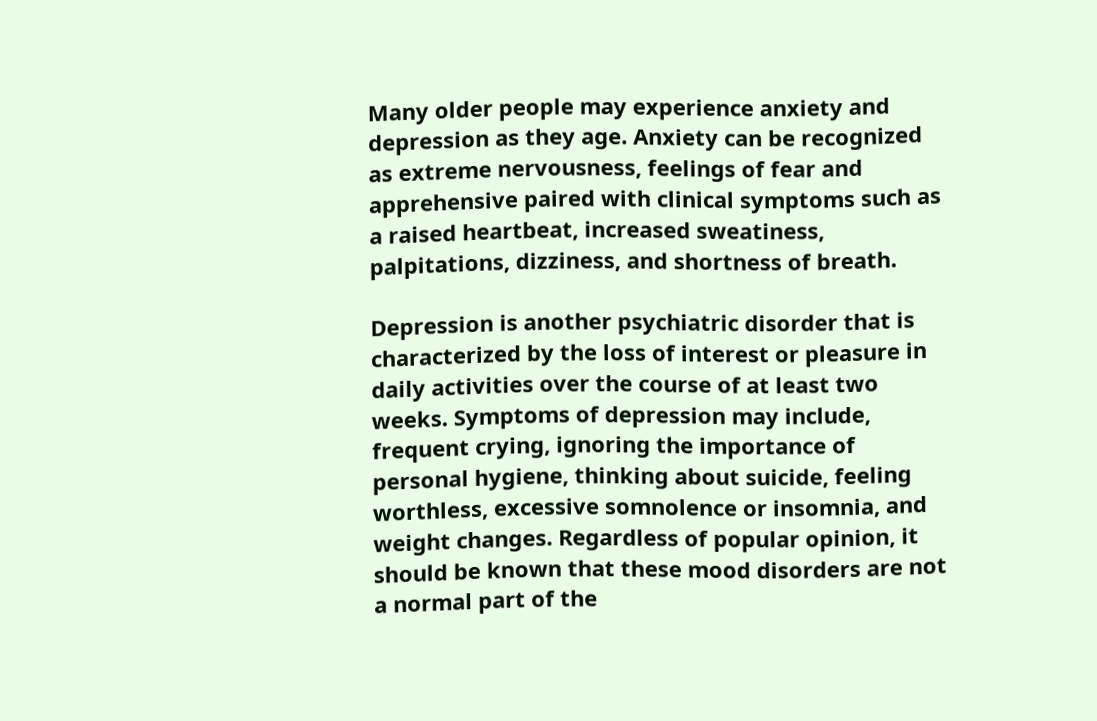Many older people may experience anxiety and depression as they age. Anxiety can be recognized as extreme nervousness, feelings of fear and apprehensive paired with clinical symptoms such as a raised heartbeat, increased sweatiness, palpitations, dizziness, and shortness of breath.

Depression is another psychiatric disorder that is characterized by the loss of interest or pleasure in daily activities over the course of at least two weeks. Symptoms of depression may include, frequent crying, ignoring the importance of personal hygiene, thinking about suicide, feeling worthless, excessive somnolence or insomnia, and weight changes. Regardless of popular opinion, it should be known that these mood disorders are not a normal part of the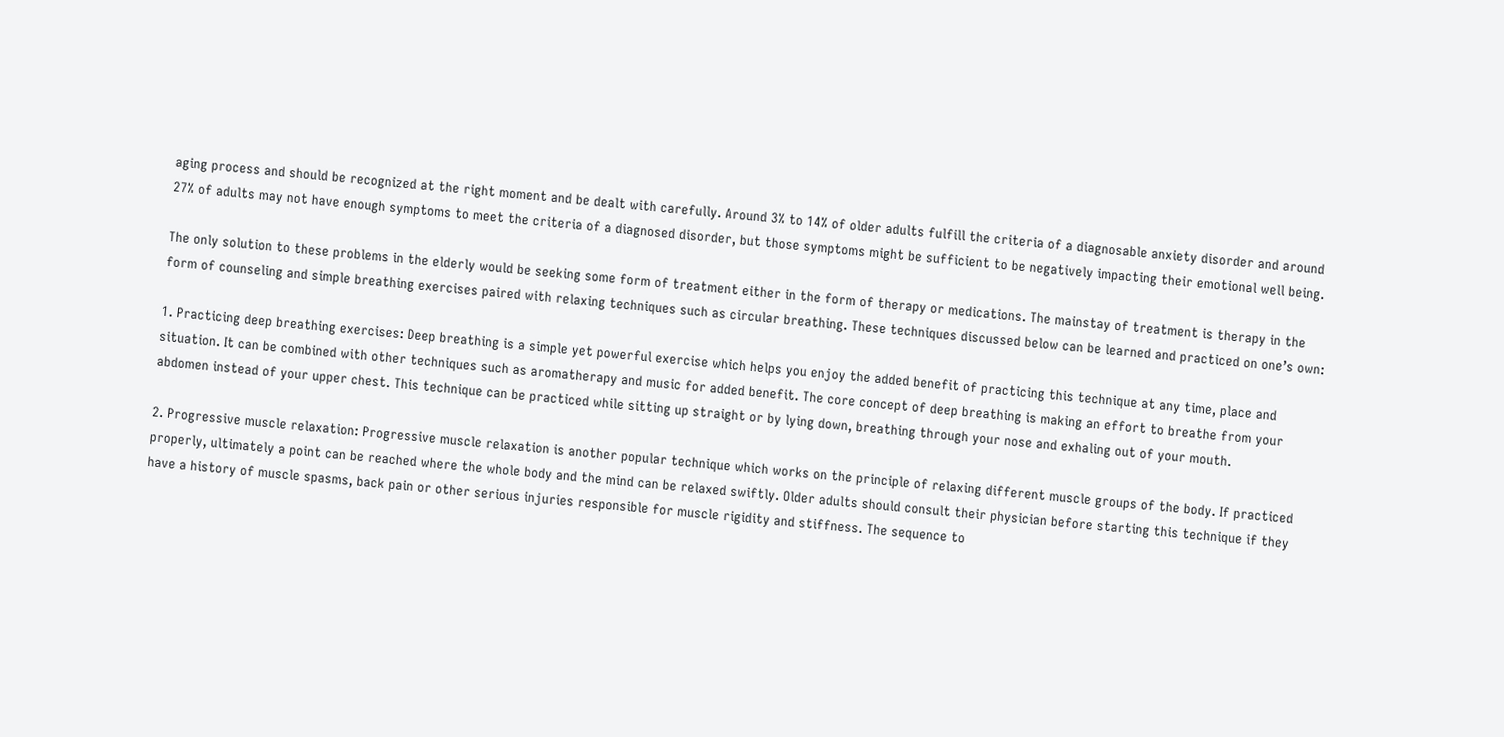aging process and should be recognized at the right moment and be dealt with carefully. Around 3% to 14% of older adults fulfill the criteria of a diagnosable anxiety disorder and around 27% of adults may not have enough symptoms to meet the criteria of a diagnosed disorder, but those symptoms might be sufficient to be negatively impacting their emotional well being.

The only solution to these problems in the elderly would be seeking some form of treatment either in the form of therapy or medications. The mainstay of treatment is therapy in the form of counseling and simple breathing exercises paired with relaxing techniques such as circular breathing. These techniques discussed below can be learned and practiced on one’s own:

1. Practicing deep breathing exercises: Deep breathing is a simple yet powerful exercise which helps you enjoy the added benefit of practicing this technique at any time, place and situation. It can be combined with other techniques such as aromatherapy and music for added benefit. The core concept of deep breathing is making an effort to breathe from your abdomen instead of your upper chest. This technique can be practiced while sitting up straight or by lying down, breathing through your nose and exhaling out of your mouth.

2. Progressive muscle relaxation: Progressive muscle relaxation is another popular technique which works on the principle of relaxing different muscle groups of the body. If practiced properly, ultimately a point can be reached where the whole body and the mind can be relaxed swiftly. Older adults should consult their physician before starting this technique if they have a history of muscle spasms, back pain or other serious injuries responsible for muscle rigidity and stiffness. The sequence to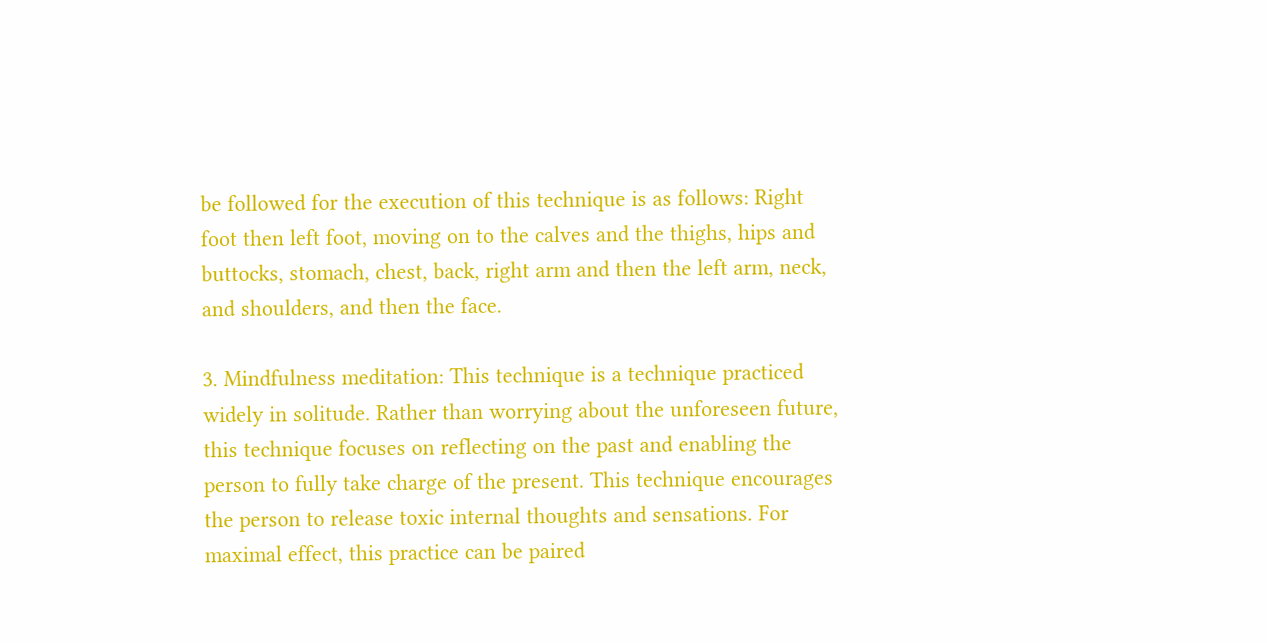be followed for the execution of this technique is as follows: Right foot then left foot, moving on to the calves and the thighs, hips and buttocks, stomach, chest, back, right arm and then the left arm, neck, and shoulders, and then the face.

3. Mindfulness meditation: This technique is a technique practiced widely in solitude. Rather than worrying about the unforeseen future, this technique focuses on reflecting on the past and enabling the person to fully take charge of the present. This technique encourages the person to release toxic internal thoughts and sensations. For maximal effect, this practice can be paired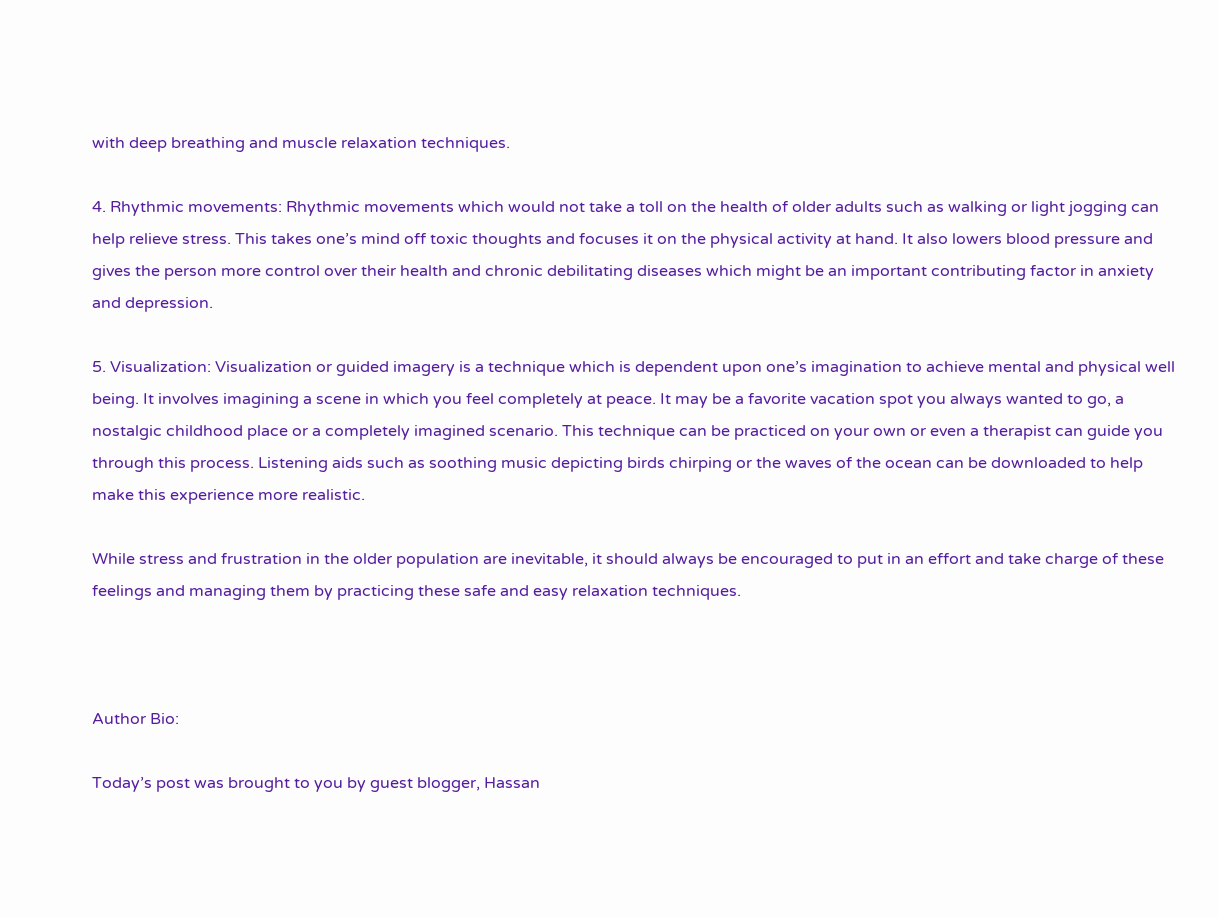with deep breathing and muscle relaxation techniques.

4. Rhythmic movements: Rhythmic movements which would not take a toll on the health of older adults such as walking or light jogging can help relieve stress. This takes one’s mind off toxic thoughts and focuses it on the physical activity at hand. It also lowers blood pressure and gives the person more control over their health and chronic debilitating diseases which might be an important contributing factor in anxiety and depression.

5. Visualization: Visualization or guided imagery is a technique which is dependent upon one’s imagination to achieve mental and physical well being. It involves imagining a scene in which you feel completely at peace. It may be a favorite vacation spot you always wanted to go, a nostalgic childhood place or a completely imagined scenario. This technique can be practiced on your own or even a therapist can guide you through this process. Listening aids such as soothing music depicting birds chirping or the waves of the ocean can be downloaded to help make this experience more realistic.

While stress and frustration in the older population are inevitable, it should always be encouraged to put in an effort and take charge of these feelings and managing them by practicing these safe and easy relaxation techniques.



Author Bio:

Today’s post was brought to you by guest blogger, Hassan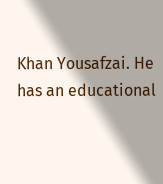Khan Yousafzai. He has an educational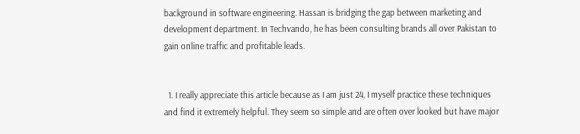background in software engineering. Hassan is bridging the gap between marketing and development department. In Techvando, he has been consulting brands all over Pakistan to gain online traffic and profitable leads.


  1. I really appreciate this article because as I am just 24, I myself practice these techniques and find it extremely helpful. They seem so simple and are often over looked but have major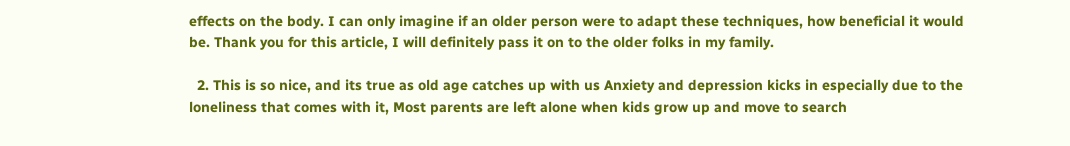effects on the body. I can only imagine if an older person were to adapt these techniques, how beneficial it would be. Thank you for this article, I will definitely pass it on to the older folks in my family.

  2. This is so nice, and its true as old age catches up with us Anxiety and depression kicks in especially due to the loneliness that comes with it, Most parents are left alone when kids grow up and move to search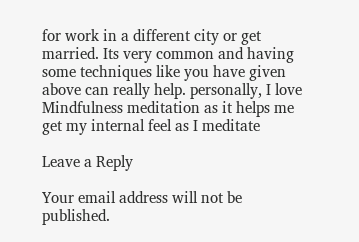for work in a different city or get married. Its very common and having some techniques like you have given above can really help. personally, I love Mindfulness meditation as it helps me get my internal feel as I meditate

Leave a Reply

Your email address will not be published.